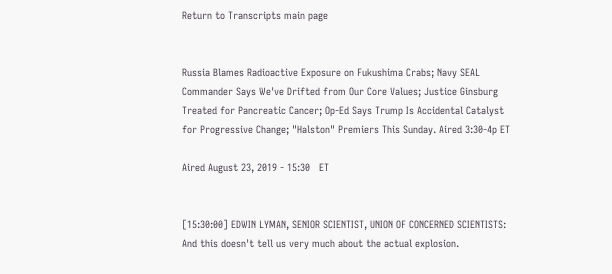Return to Transcripts main page


Russia Blames Radioactive Exposure on Fukushima Crabs; Navy SEAL Commander Says We've Drifted from Our Core Values; Justice Ginsburg Treated for Pancreatic Cancer; Op-Ed Says Trump Is Accidental Catalyst for Progressive Change; "Halston" Premiers This Sunday. Aired 3:30-4p ET

Aired August 23, 2019 - 15:30   ET


[15:30:00] EDWIN LYMAN, SENIOR SCIENTIST, UNION OF CONCERNED SCIENTISTS: And this doesn't tell us very much about the actual explosion.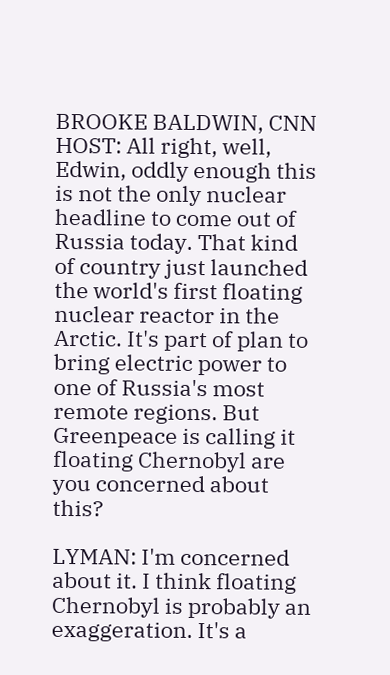BROOKE BALDWIN, CNN HOST: All right, well, Edwin, oddly enough this is not the only nuclear headline to come out of Russia today. That kind of country just launched the world's first floating nuclear reactor in the Arctic. It's part of plan to bring electric power to one of Russia's most remote regions. But Greenpeace is calling it floating Chernobyl are you concerned about this?

LYMAN: I'm concerned about it. I think floating Chernobyl is probably an exaggeration. It's a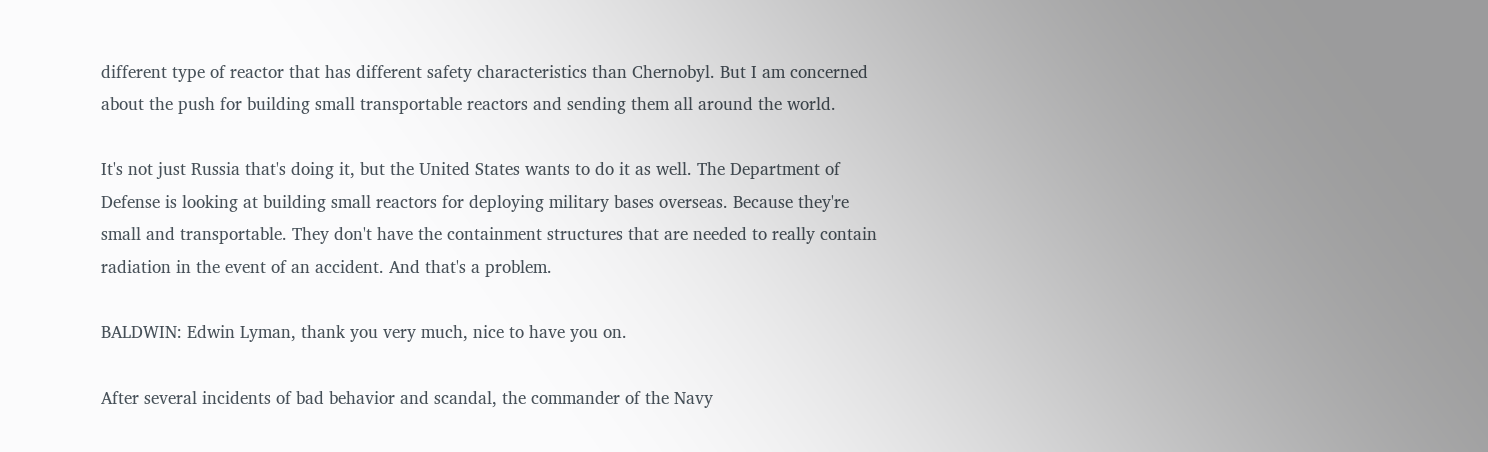different type of reactor that has different safety characteristics than Chernobyl. But I am concerned about the push for building small transportable reactors and sending them all around the world.

It's not just Russia that's doing it, but the United States wants to do it as well. The Department of Defense is looking at building small reactors for deploying military bases overseas. Because they're small and transportable. They don't have the containment structures that are needed to really contain radiation in the event of an accident. And that's a problem.

BALDWIN: Edwin Lyman, thank you very much, nice to have you on.

After several incidents of bad behavior and scandal, the commander of the Navy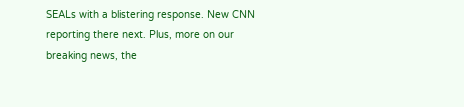SEALs with a blistering response. New CNN reporting there next. Plus, more on our breaking news, the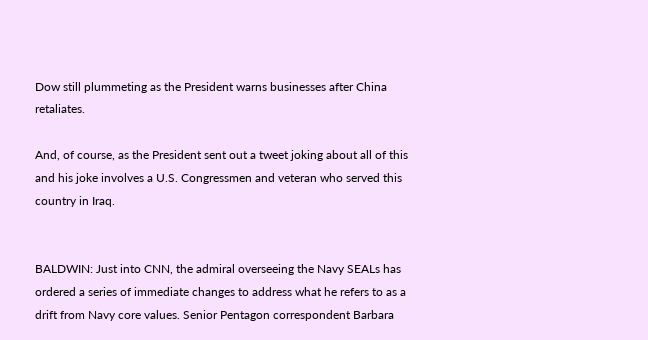Dow still plummeting as the President warns businesses after China retaliates.

And, of course, as the President sent out a tweet joking about all of this and his joke involves a U.S. Congressmen and veteran who served this country in Iraq.


BALDWIN: Just into CNN, the admiral overseeing the Navy SEALs has ordered a series of immediate changes to address what he refers to as a drift from Navy core values. Senior Pentagon correspondent Barbara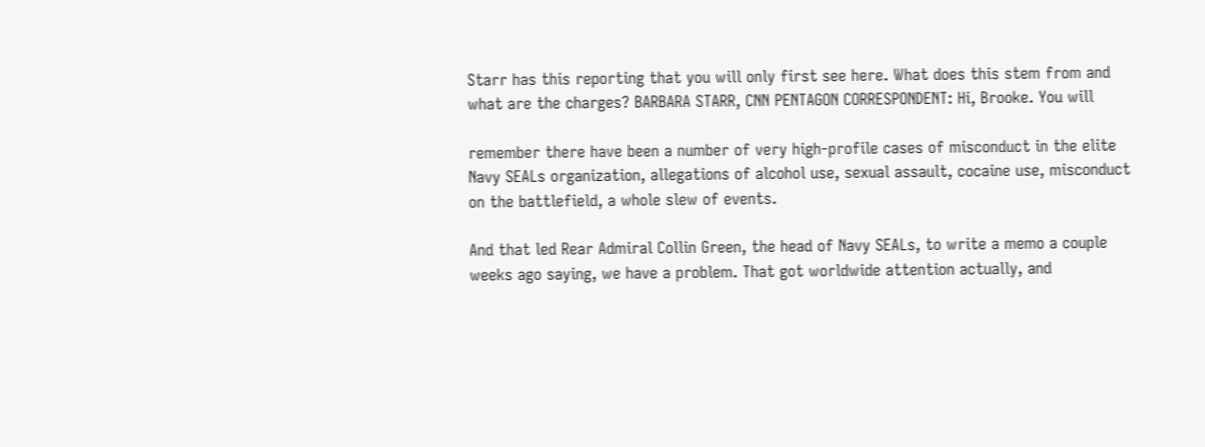Starr has this reporting that you will only first see here. What does this stem from and what are the charges? BARBARA STARR, CNN PENTAGON CORRESPONDENT: Hi, Brooke. You will

remember there have been a number of very high-profile cases of misconduct in the elite Navy SEALs organization, allegations of alcohol use, sexual assault, cocaine use, misconduct on the battlefield, a whole slew of events.

And that led Rear Admiral Collin Green, the head of Navy SEALs, to write a memo a couple weeks ago saying, we have a problem. That got worldwide attention actually, and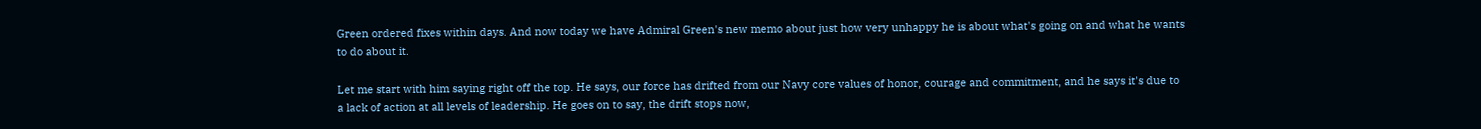Green ordered fixes within days. And now today we have Admiral Green's new memo about just how very unhappy he is about what's going on and what he wants to do about it.

Let me start with him saying right off the top. He says, our force has drifted from our Navy core values of honor, courage and commitment, and he says it's due to a lack of action at all levels of leadership. He goes on to say, the drift stops now,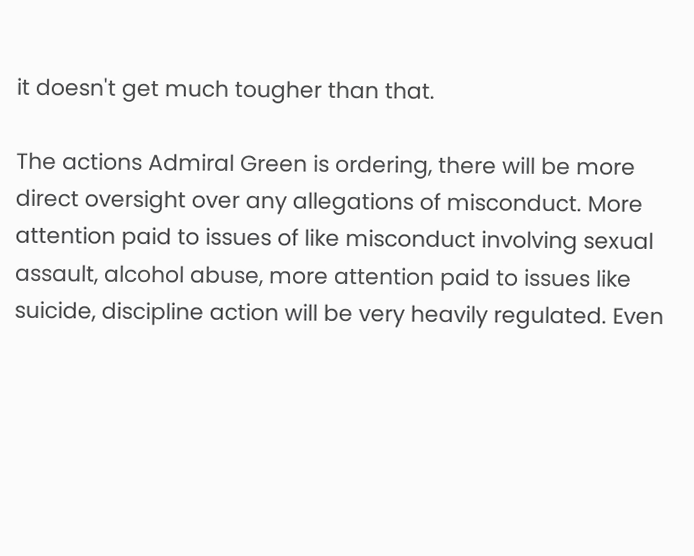it doesn't get much tougher than that.

The actions Admiral Green is ordering, there will be more direct oversight over any allegations of misconduct. More attention paid to issues of like misconduct involving sexual assault, alcohol abuse, more attention paid to issues like suicide, discipline action will be very heavily regulated. Even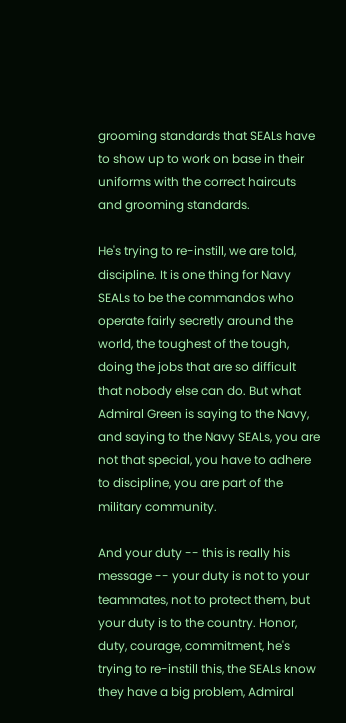grooming standards that SEALs have to show up to work on base in their uniforms with the correct haircuts and grooming standards.

He's trying to re-instill, we are told, discipline. It is one thing for Navy SEALs to be the commandos who operate fairly secretly around the world, the toughest of the tough, doing the jobs that are so difficult that nobody else can do. But what Admiral Green is saying to the Navy, and saying to the Navy SEALs, you are not that special, you have to adhere to discipline, you are part of the military community.

And your duty -- this is really his message -- your duty is not to your teammates, not to protect them, but your duty is to the country. Honor, duty, courage, commitment, he's trying to re-instill this, the SEALs know they have a big problem, Admiral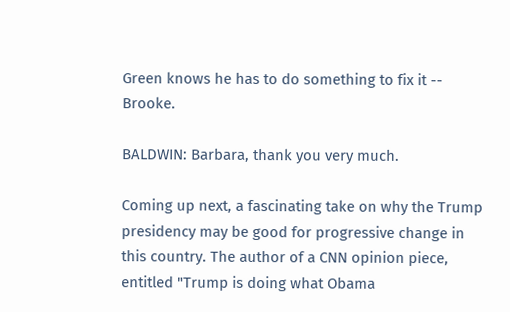Green knows he has to do something to fix it -- Brooke.

BALDWIN: Barbara, thank you very much.

Coming up next, a fascinating take on why the Trump presidency may be good for progressive change in this country. The author of a CNN opinion piece, entitled "Trump is doing what Obama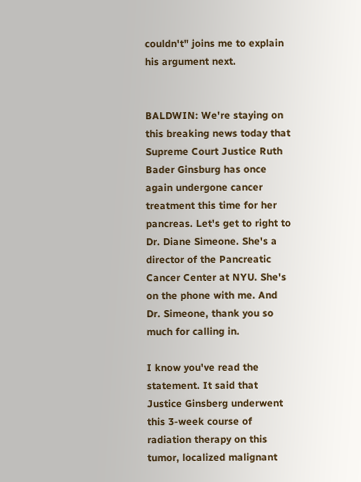couldn't" joins me to explain his argument next.


BALDWIN: We're staying on this breaking news today that Supreme Court Justice Ruth Bader Ginsburg has once again undergone cancer treatment this time for her pancreas. Let's get to right to Dr. Diane Simeone. She's a director of the Pancreatic Cancer Center at NYU. She's on the phone with me. And Dr. Simeone, thank you so much for calling in.

I know you've read the statement. It said that Justice Ginsberg underwent this 3-week course of radiation therapy on this tumor, localized malignant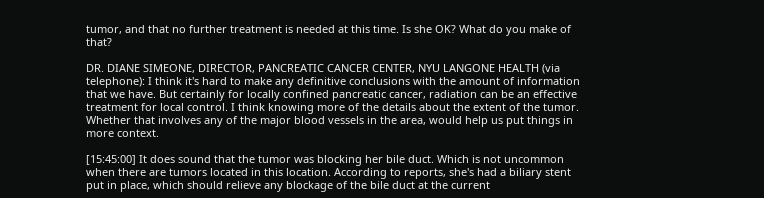tumor, and that no further treatment is needed at this time. Is she OK? What do you make of that?

DR. DIANE SIMEONE, DIRECTOR, PANCREATIC CANCER CENTER, NYU LANGONE HEALTH (via telephone): I think it's hard to make any definitive conclusions with the amount of information that we have. But certainly for locally confined pancreatic cancer, radiation can be an effective treatment for local control. I think knowing more of the details about the extent of the tumor. Whether that involves any of the major blood vessels in the area, would help us put things in more context.

[15:45:00] It does sound that the tumor was blocking her bile duct. Which is not uncommon when there are tumors located in this location. According to reports, she's had a biliary stent put in place, which should relieve any blockage of the bile duct at the current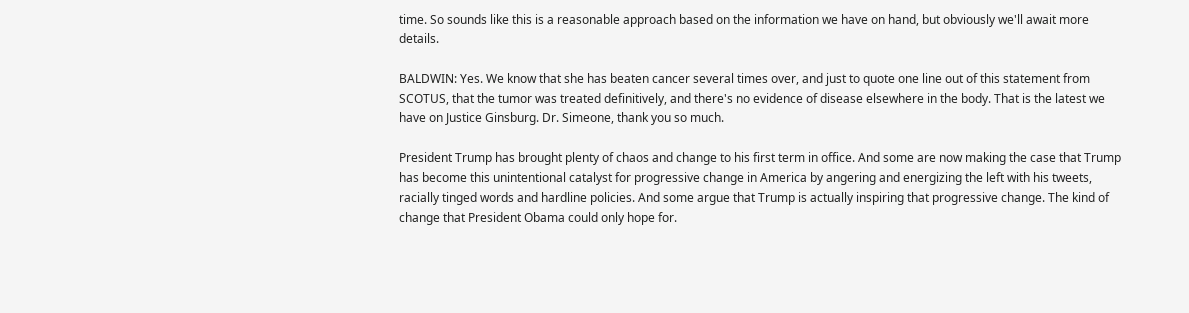time. So sounds like this is a reasonable approach based on the information we have on hand, but obviously we'll await more details.

BALDWIN: Yes. We know that she has beaten cancer several times over, and just to quote one line out of this statement from SCOTUS, that the tumor was treated definitively, and there's no evidence of disease elsewhere in the body. That is the latest we have on Justice Ginsburg. Dr. Simeone, thank you so much.

President Trump has brought plenty of chaos and change to his first term in office. And some are now making the case that Trump has become this unintentional catalyst for progressive change in America by angering and energizing the left with his tweets, racially tinged words and hardline policies. And some argue that Trump is actually inspiring that progressive change. The kind of change that President Obama could only hope for.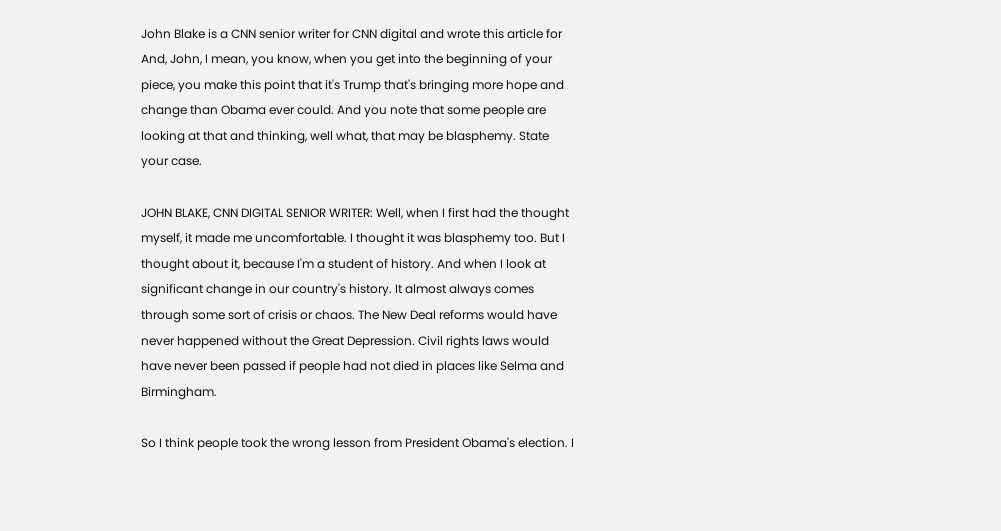John Blake is a CNN senior writer for CNN digital and wrote this article for And, John, I mean, you know, when you get into the beginning of your piece, you make this point that it's Trump that's bringing more hope and change than Obama ever could. And you note that some people are looking at that and thinking, well what, that may be blasphemy. State your case.

JOHN BLAKE, CNN DIGITAL SENIOR WRITER: Well, when I first had the thought myself, it made me uncomfortable. I thought it was blasphemy too. But I thought about it, because I'm a student of history. And when I look at significant change in our country's history. It almost always comes through some sort of crisis or chaos. The New Deal reforms would have never happened without the Great Depression. Civil rights laws would have never been passed if people had not died in places like Selma and Birmingham.

So I think people took the wrong lesson from President Obama's election. I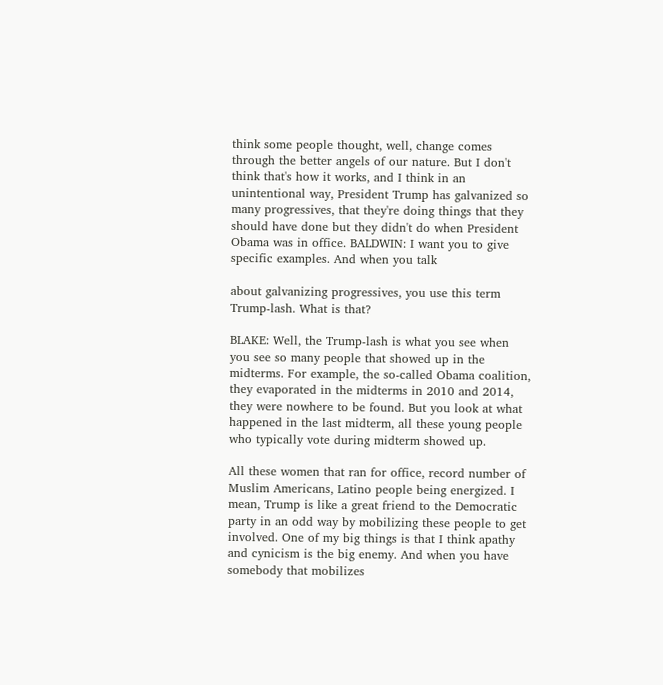think some people thought, well, change comes through the better angels of our nature. But I don't think that's how it works, and I think in an unintentional way, President Trump has galvanized so many progressives, that they're doing things that they should have done but they didn't do when President Obama was in office. BALDWIN: I want you to give specific examples. And when you talk

about galvanizing progressives, you use this term Trump-lash. What is that?

BLAKE: Well, the Trump-lash is what you see when you see so many people that showed up in the midterms. For example, the so-called Obama coalition, they evaporated in the midterms in 2010 and 2014, they were nowhere to be found. But you look at what happened in the last midterm, all these young people who typically vote during midterm showed up.

All these women that ran for office, record number of Muslim Americans, Latino people being energized. I mean, Trump is like a great friend to the Democratic party in an odd way by mobilizing these people to get involved. One of my big things is that I think apathy and cynicism is the big enemy. And when you have somebody that mobilizes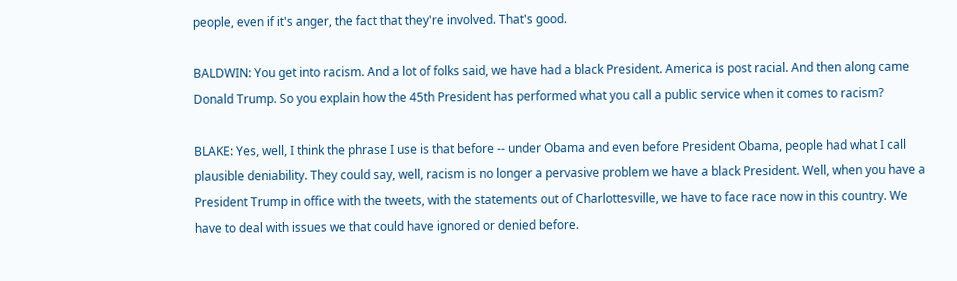people, even if it's anger, the fact that they're involved. That's good.

BALDWIN: You get into racism. And a lot of folks said, we have had a black President. America is post racial. And then along came Donald Trump. So you explain how the 45th President has performed what you call a public service when it comes to racism?

BLAKE: Yes, well, I think the phrase I use is that before -- under Obama and even before President Obama, people had what I call plausible deniability. They could say, well, racism is no longer a pervasive problem we have a black President. Well, when you have a President Trump in office with the tweets, with the statements out of Charlottesville, we have to face race now in this country. We have to deal with issues we that could have ignored or denied before.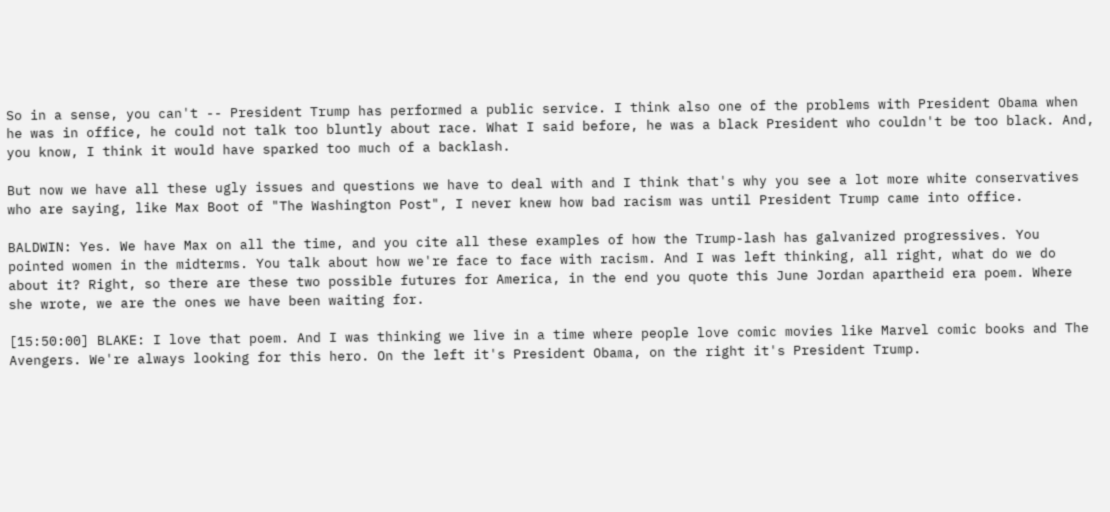So in a sense, you can't -- President Trump has performed a public service. I think also one of the problems with President Obama when he was in office, he could not talk too bluntly about race. What I said before, he was a black President who couldn't be too black. And, you know, I think it would have sparked too much of a backlash.

But now we have all these ugly issues and questions we have to deal with and I think that's why you see a lot more white conservatives who are saying, like Max Boot of "The Washington Post", I never knew how bad racism was until President Trump came into office.

BALDWIN: Yes. We have Max on all the time, and you cite all these examples of how the Trump-lash has galvanized progressives. You pointed women in the midterms. You talk about how we're face to face with racism. And I was left thinking, all right, what do we do about it? Right, so there are these two possible futures for America, in the end you quote this June Jordan apartheid era poem. Where she wrote, we are the ones we have been waiting for.

[15:50:00] BLAKE: I love that poem. And I was thinking we live in a time where people love comic movies like Marvel comic books and The Avengers. We're always looking for this hero. On the left it's President Obama, on the right it's President Trump.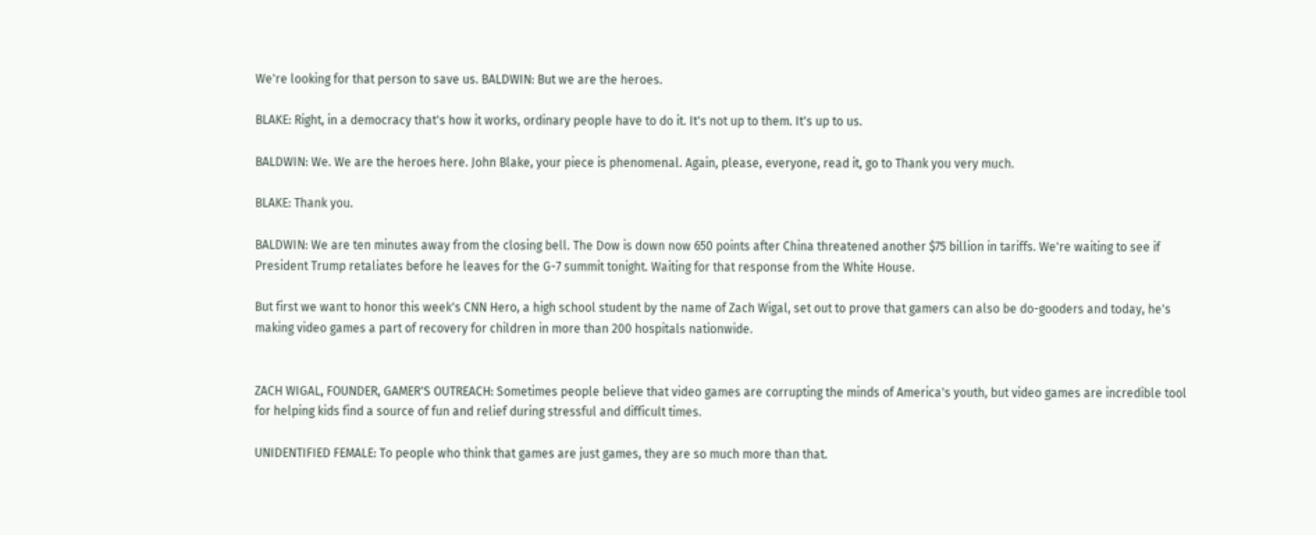We're looking for that person to save us. BALDWIN: But we are the heroes.

BLAKE: Right, in a democracy that's how it works, ordinary people have to do it. It's not up to them. It's up to us.

BALDWIN: We. We are the heroes here. John Blake, your piece is phenomenal. Again, please, everyone, read it, go to Thank you very much.

BLAKE: Thank you.

BALDWIN: We are ten minutes away from the closing bell. The Dow is down now 650 points after China threatened another $75 billion in tariffs. We're waiting to see if President Trump retaliates before he leaves for the G-7 summit tonight. Waiting for that response from the White House.

But first we want to honor this week's CNN Hero, a high school student by the name of Zach Wigal, set out to prove that gamers can also be do-gooders and today, he's making video games a part of recovery for children in more than 200 hospitals nationwide.


ZACH WIGAL, FOUNDER, GAMER'S OUTREACH: Sometimes people believe that video games are corrupting the minds of America's youth, but video games are incredible tool for helping kids find a source of fun and relief during stressful and difficult times.

UNIDENTIFIED FEMALE: To people who think that games are just games, they are so much more than that.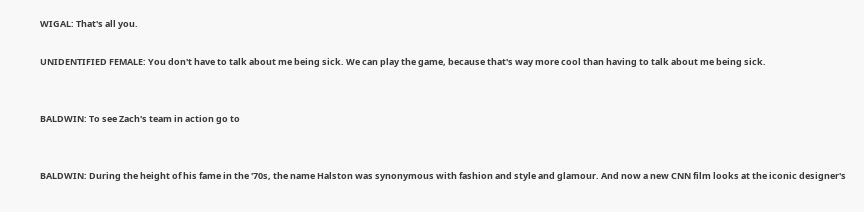WIGAL: That's all you.

UNIDENTIFIED FEMALE: You don't have to talk about me being sick. We can play the game, because that's way more cool than having to talk about me being sick.


BALDWIN: To see Zach's team in action go to


BALDWIN: During the height of his fame in the '70s, the name Halston was synonymous with fashion and style and glamour. And now a new CNN film looks at the iconic designer's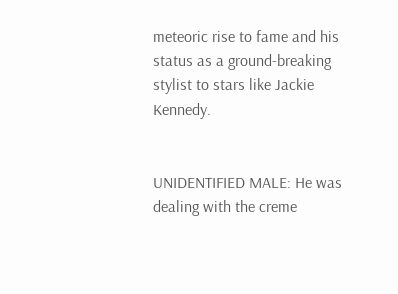meteoric rise to fame and his status as a ground-breaking stylist to stars like Jackie Kennedy.


UNIDENTIFIED MALE: He was dealing with the creme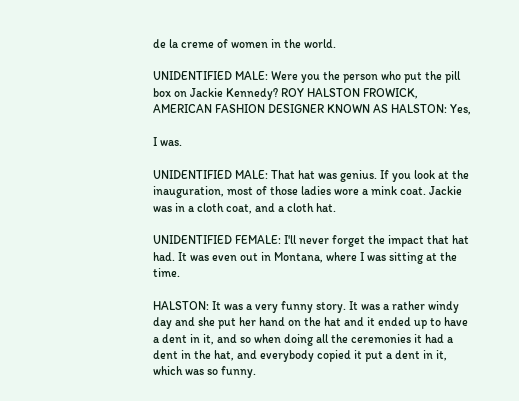de la creme of women in the world.

UNIDENTIFIED MALE: Were you the person who put the pill box on Jackie Kennedy? ROY HALSTON FROWICK, AMERICAN FASHION DESIGNER KNOWN AS HALSTON: Yes,

I was.

UNIDENTIFIED MALE: That hat was genius. If you look at the inauguration, most of those ladies wore a mink coat. Jackie was in a cloth coat, and a cloth hat.

UNIDENTIFIED FEMALE: I'll never forget the impact that hat had. It was even out in Montana, where I was sitting at the time.

HALSTON: It was a very funny story. It was a rather windy day and she put her hand on the hat and it ended up to have a dent in it, and so when doing all the ceremonies it had a dent in the hat, and everybody copied it put a dent in it, which was so funny.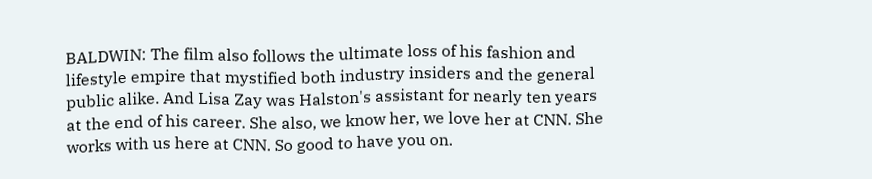BALDWIN: The film also follows the ultimate loss of his fashion and lifestyle empire that mystified both industry insiders and the general public alike. And Lisa Zay was Halston's assistant for nearly ten years at the end of his career. She also, we know her, we love her at CNN. She works with us here at CNN. So good to have you on.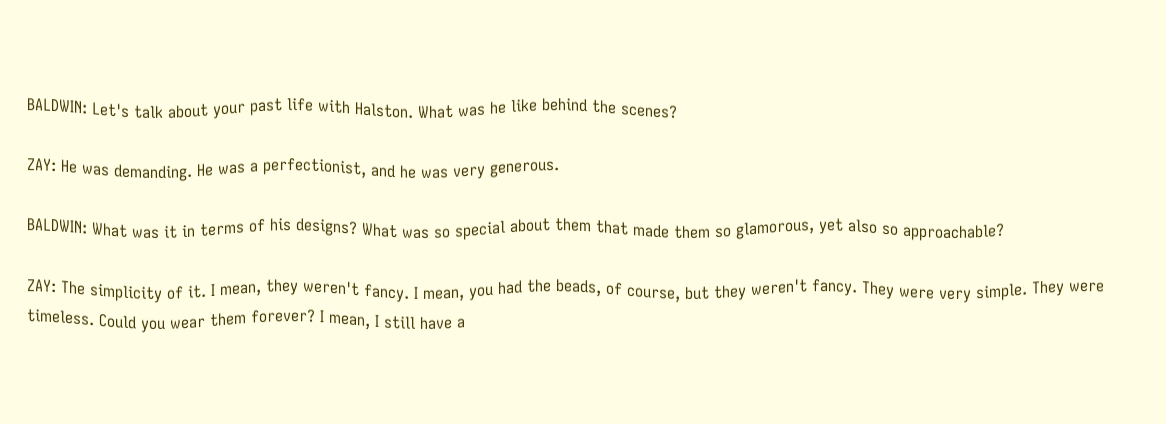BALDWIN: Let's talk about your past life with Halston. What was he like behind the scenes?

ZAY: He was demanding. He was a perfectionist, and he was very generous.

BALDWIN: What was it in terms of his designs? What was so special about them that made them so glamorous, yet also so approachable?

ZAY: The simplicity of it. I mean, they weren't fancy. I mean, you had the beads, of course, but they weren't fancy. They were very simple. They were timeless. Could you wear them forever? I mean, I still have a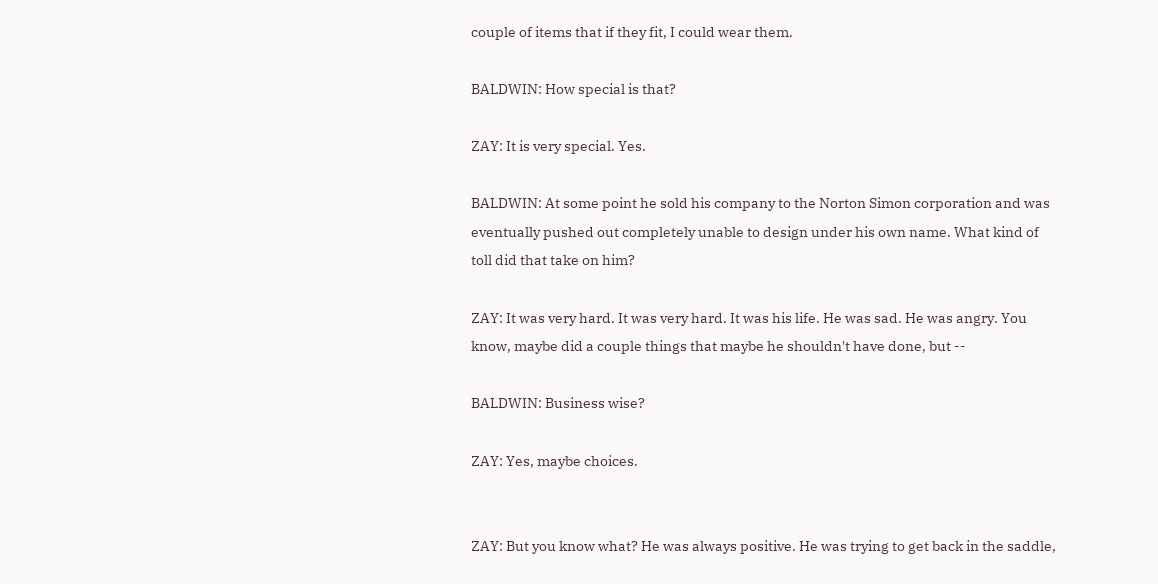couple of items that if they fit, I could wear them.

BALDWIN: How special is that?

ZAY: It is very special. Yes.

BALDWIN: At some point he sold his company to the Norton Simon corporation and was eventually pushed out completely unable to design under his own name. What kind of toll did that take on him?

ZAY: It was very hard. It was very hard. It was his life. He was sad. He was angry. You know, maybe did a couple things that maybe he shouldn't have done, but --

BALDWIN: Business wise?

ZAY: Yes, maybe choices.


ZAY: But you know what? He was always positive. He was trying to get back in the saddle,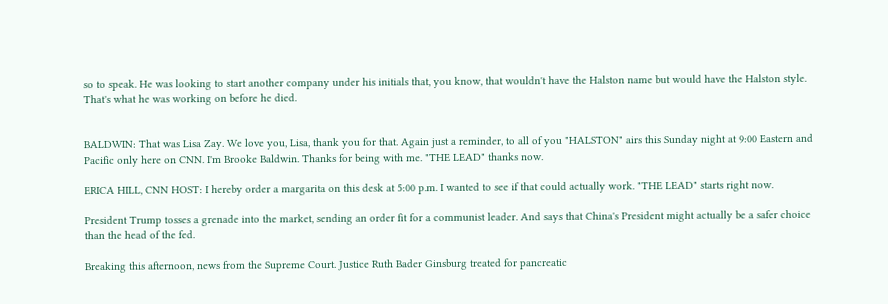so to speak. He was looking to start another company under his initials that, you know, that wouldn't have the Halston name but would have the Halston style. That's what he was working on before he died.


BALDWIN: That was Lisa Zay. We love you, Lisa, thank you for that. Again just a reminder, to all of you "HALSTON" airs this Sunday night at 9:00 Eastern and Pacific only here on CNN. I'm Brooke Baldwin. Thanks for being with me. "THE LEAD" thanks now.

ERICA HILL, CNN HOST: I hereby order a margarita on this desk at 5:00 p.m. I wanted to see if that could actually work. "THE LEAD" starts right now.

President Trump tosses a grenade into the market, sending an order fit for a communist leader. And says that China's President might actually be a safer choice than the head of the fed.

Breaking this afternoon, news from the Supreme Court. Justice Ruth Bader Ginsburg treated for pancreatic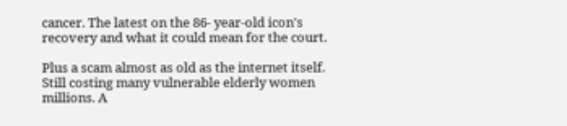cancer. The latest on the 86- year-old icon's recovery and what it could mean for the court.

Plus a scam almost as old as the internet itself. Still costing many vulnerable elderly women millions. A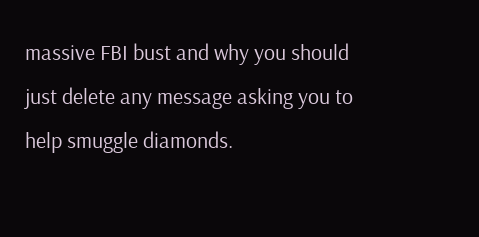massive FBI bust and why you should just delete any message asking you to help smuggle diamonds.